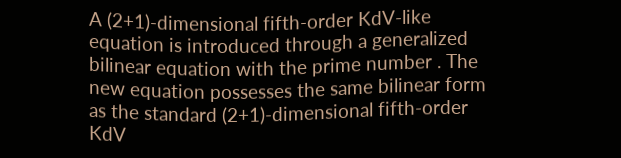A (2+1)-dimensional fifth-order KdV-like equation is introduced through a generalized bilinear equation with the prime number . The new equation possesses the same bilinear form as the standard (2+1)-dimensional fifth-order KdV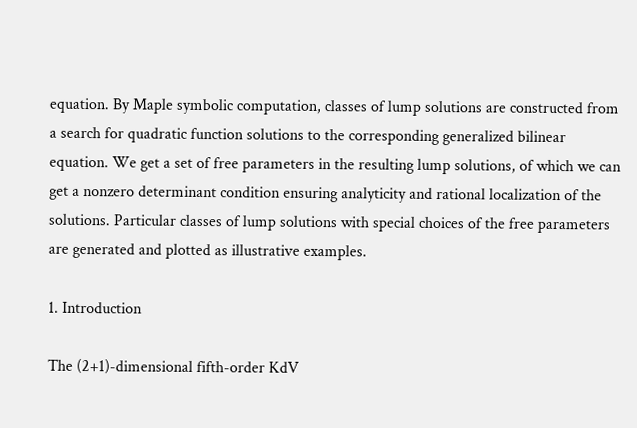equation. By Maple symbolic computation, classes of lump solutions are constructed from a search for quadratic function solutions to the corresponding generalized bilinear equation. We get a set of free parameters in the resulting lump solutions, of which we can get a nonzero determinant condition ensuring analyticity and rational localization of the solutions. Particular classes of lump solutions with special choices of the free parameters are generated and plotted as illustrative examples.

1. Introduction

The (2+1)-dimensional fifth-order KdV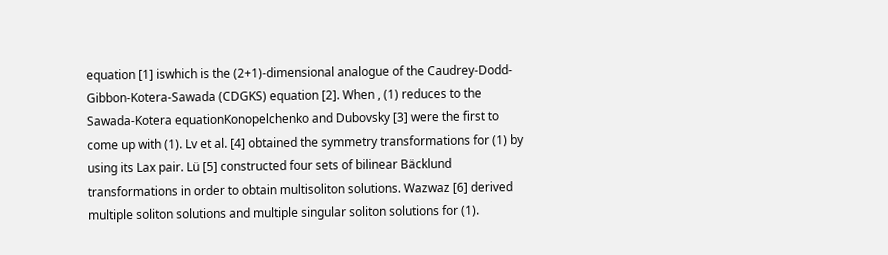equation [1] iswhich is the (2+1)-dimensional analogue of the Caudrey-Dodd-Gibbon-Kotera-Sawada (CDGKS) equation [2]. When , (1) reduces to the Sawada-Kotera equationKonopelchenko and Dubovsky [3] were the first to come up with (1). Lv et al. [4] obtained the symmetry transformations for (1) by using its Lax pair. Lü [5] constructed four sets of bilinear Bäcklund transformations in order to obtain multisoliton solutions. Wazwaz [6] derived multiple soliton solutions and multiple singular soliton solutions for (1).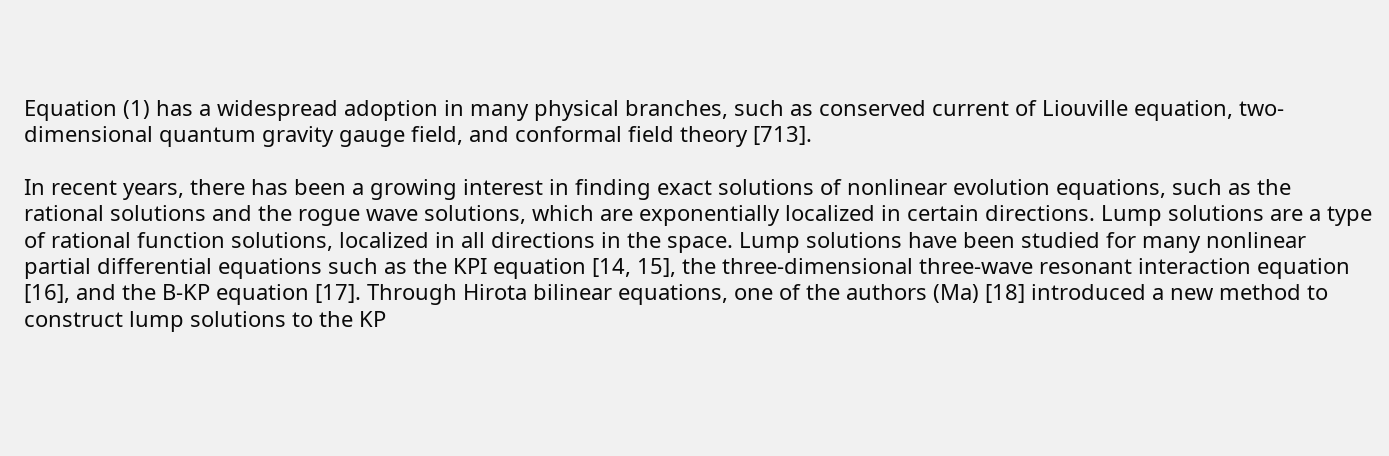Equation (1) has a widespread adoption in many physical branches, such as conserved current of Liouville equation, two-dimensional quantum gravity gauge field, and conformal field theory [713].

In recent years, there has been a growing interest in finding exact solutions of nonlinear evolution equations, such as the rational solutions and the rogue wave solutions, which are exponentially localized in certain directions. Lump solutions are a type of rational function solutions, localized in all directions in the space. Lump solutions have been studied for many nonlinear partial differential equations such as the KPI equation [14, 15], the three-dimensional three-wave resonant interaction equation [16], and the B-KP equation [17]. Through Hirota bilinear equations, one of the authors (Ma) [18] introduced a new method to construct lump solutions to the KP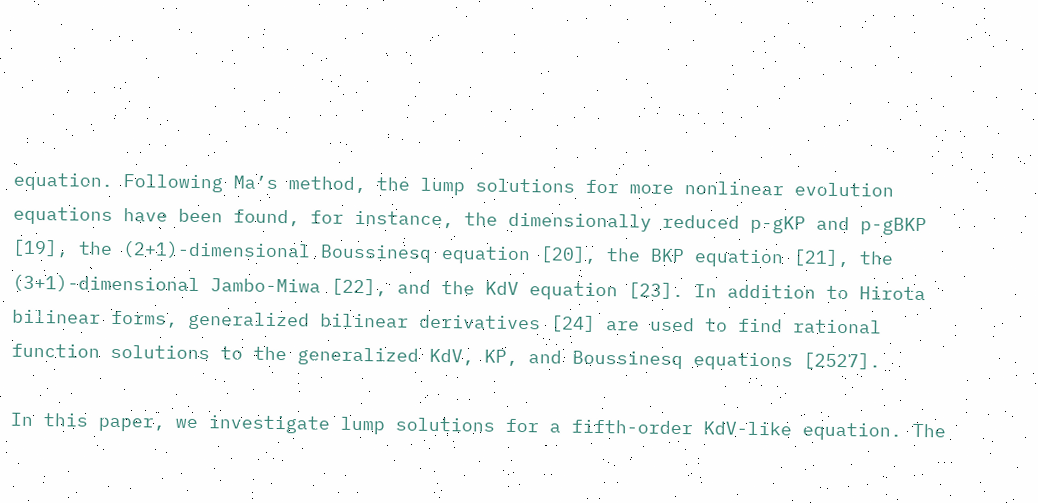equation. Following Ma’s method, the lump solutions for more nonlinear evolution equations have been found, for instance, the dimensionally reduced p-gKP and p-gBKP [19], the (2+1)-dimensional Boussinesq equation [20], the BKP equation [21], the (3+1)-dimensional Jambo-Miwa [22], and the KdV equation [23]. In addition to Hirota bilinear forms, generalized bilinear derivatives [24] are used to find rational function solutions to the generalized KdV, KP, and Boussinesq equations [2527].

In this paper, we investigate lump solutions for a fifth-order KdV-like equation. The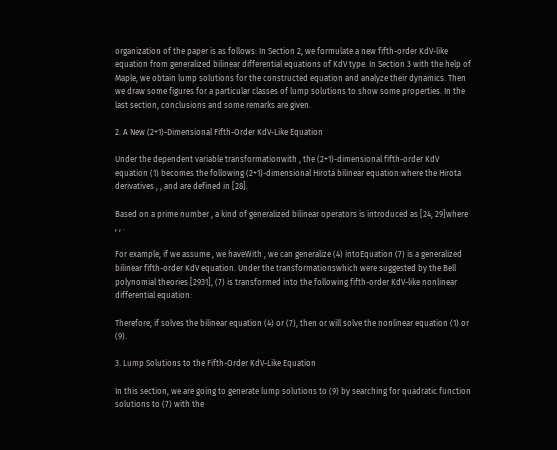organization of the paper is as follows: In Section 2, we formulate a new fifth-order KdV-like equation from generalized bilinear differential equations of KdV type. In Section 3 with the help of Maple, we obtain lump solutions for the constructed equation and analyze their dynamics. Then we draw some figures for a particular classes of lump solutions to show some properties. In the last section, conclusions and some remarks are given.

2. A New (2+1)-Dimensional Fifth-Order KdV-Like Equation

Under the dependent variable transformationwith , the (2+1)-dimensional fifth-order KdV equation (1) becomes the following (2+1)-dimensional Hirota bilinear equation:where the Hirota derivatives , , and are defined in [28].

Based on a prime number , a kind of generalized bilinear operators is introduced as [24, 29]where , , .

For example, if we assume , we haveWith , we can generalize (4) intoEquation (7) is a generalized bilinear fifth-order KdV equation. Under the transformationswhich were suggested by the Bell polynomial theories [2931], (7) is transformed into the following fifth-order KdV-like nonlinear differential equation:

Therefore, if solves the bilinear equation (4) or (7), then or will solve the nonlinear equation (1) or (9).

3. Lump Solutions to the Fifth-Order KdV-Like Equation

In this section, we are going to generate lump solutions to (9) by searching for quadratic function solutions to (7) with the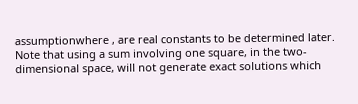assumptionwhere , are real constants to be determined later. Note that using a sum involving one square, in the two-dimensional space, will not generate exact solutions which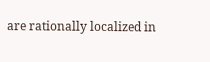are rationally localized in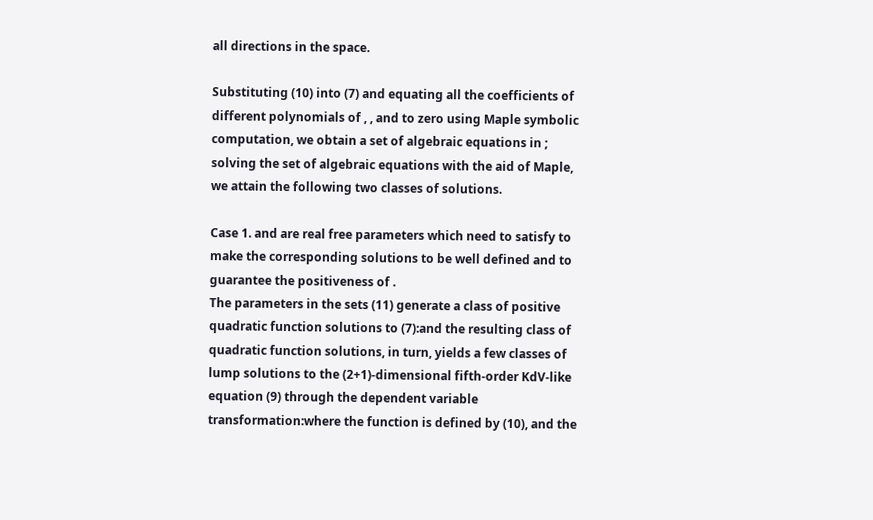all directions in the space.

Substituting (10) into (7) and equating all the coefficients of different polynomials of , , and to zero using Maple symbolic computation, we obtain a set of algebraic equations in ; solving the set of algebraic equations with the aid of Maple, we attain the following two classes of solutions.

Case 1. and are real free parameters which need to satisfy to make the corresponding solutions to be well defined and to guarantee the positiveness of .
The parameters in the sets (11) generate a class of positive quadratic function solutions to (7):and the resulting class of quadratic function solutions, in turn, yields a few classes of lump solutions to the (2+1)-dimensional fifth-order KdV-like equation (9) through the dependent variable transformation:where the function is defined by (10), and the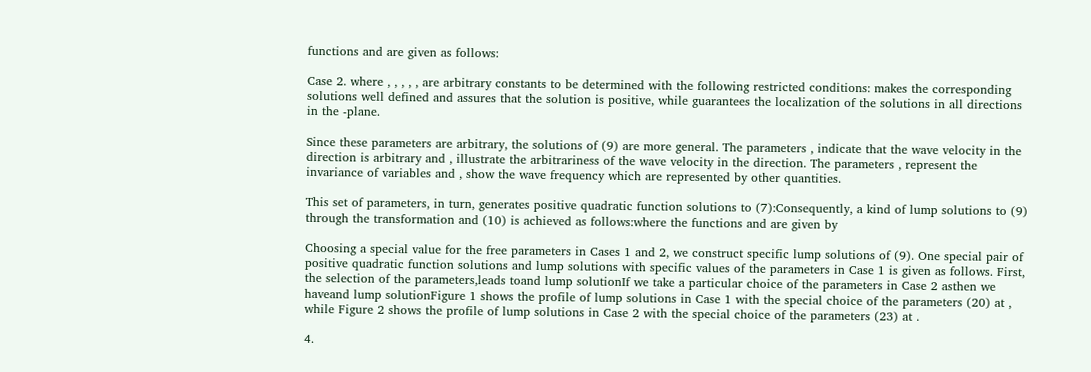functions and are given as follows:

Case 2. where , , , , , are arbitrary constants to be determined with the following restricted conditions: makes the corresponding solutions well defined and assures that the solution is positive, while guarantees the localization of the solutions in all directions in the -plane.

Since these parameters are arbitrary, the solutions of (9) are more general. The parameters , indicate that the wave velocity in the direction is arbitrary and , illustrate the arbitrariness of the wave velocity in the direction. The parameters , represent the invariance of variables and , show the wave frequency which are represented by other quantities.

This set of parameters, in turn, generates positive quadratic function solutions to (7):Consequently, a kind of lump solutions to (9) through the transformation and (10) is achieved as follows:where the functions and are given by

Choosing a special value for the free parameters in Cases 1 and 2, we construct specific lump solutions of (9). One special pair of positive quadratic function solutions and lump solutions with specific values of the parameters in Case 1 is given as follows. First, the selection of the parameters,leads toand lump solutionIf we take a particular choice of the parameters in Case 2 asthen we haveand lump solutionFigure 1 shows the profile of lump solutions in Case 1 with the special choice of the parameters (20) at , while Figure 2 shows the profile of lump solutions in Case 2 with the special choice of the parameters (23) at .

4.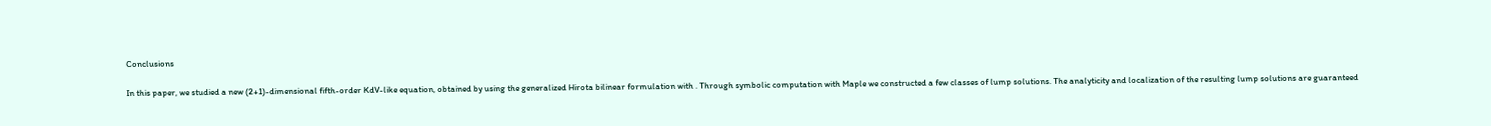Conclusions

In this paper, we studied a new (2+1)-dimensional fifth-order KdV-like equation, obtained by using the generalized Hirota bilinear formulation with . Through symbolic computation with Maple we constructed a few classes of lump solutions. The analyticity and localization of the resulting lump solutions are guaranteed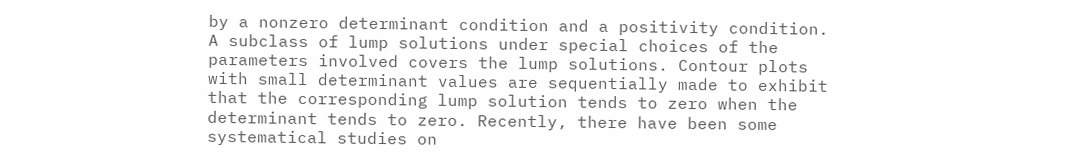by a nonzero determinant condition and a positivity condition. A subclass of lump solutions under special choices of the parameters involved covers the lump solutions. Contour plots with small determinant values are sequentially made to exhibit that the corresponding lump solution tends to zero when the determinant tends to zero. Recently, there have been some systematical studies on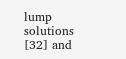lump solutions [32] and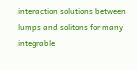interaction solutions between lumps and solitons for many integrable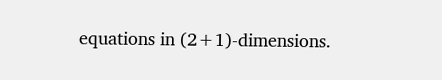equations in (2+1)-dimensions.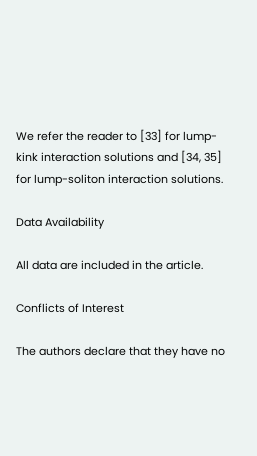We refer the reader to [33] for lump-kink interaction solutions and [34, 35] for lump-soliton interaction solutions.

Data Availability

All data are included in the article.

Conflicts of Interest

The authors declare that they have no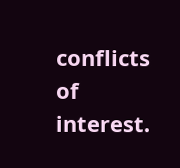conflicts of interest.